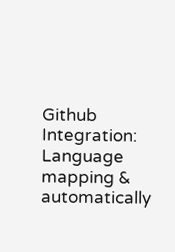Github Integration: Language mapping & automatically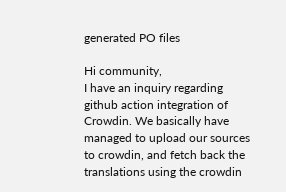generated PO files

Hi community,
I have an inquiry regarding github action integration of Crowdin. We basically have managed to upload our sources to crowdin, and fetch back the translations using the crowdin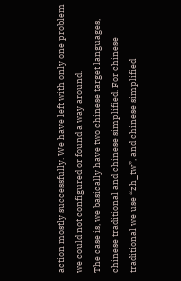action mostly successfully. We have left with only one problem we could not configured or found a way around.
The case is, we basically have two chinese target languages, chinese traditional and chinese simplified. For chinese traditional we use “zh_tw”, and chinese simplified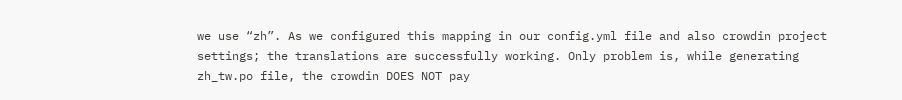we use “zh”. As we configured this mapping in our config.yml file and also crowdin project settings; the translations are successfully working. Only problem is, while generating zh_tw.po file, the crowdin DOES NOT pay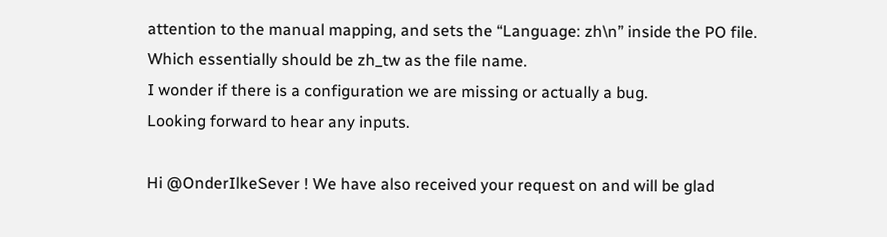attention to the manual mapping, and sets the “Language: zh\n” inside the PO file. Which essentially should be zh_tw as the file name.
I wonder if there is a configuration we are missing or actually a bug.
Looking forward to hear any inputs.

Hi @OnderIlkeSever ! We have also received your request on and will be glad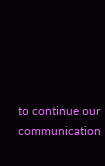to continue our communication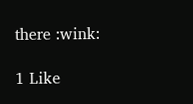there :wink:

1 Like